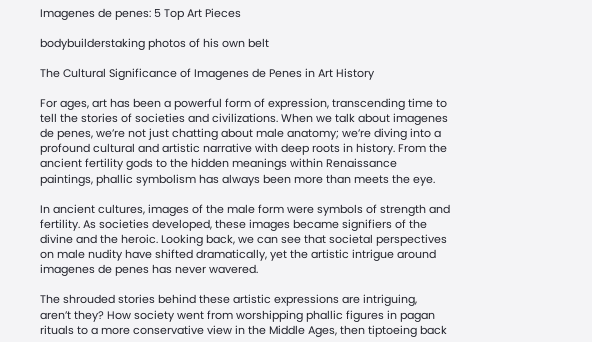Imagenes de penes: 5 Top Art Pieces

bodybuilderstaking photos of his own belt

The Cultural Significance of Imagenes de Penes in Art History

For ages, art has been a powerful form of expression, transcending time to tell the stories of societies and civilizations. When we talk about imagenes de penes, we’re not just chatting about male anatomy; we’re diving into a profound cultural and artistic narrative with deep roots in history. From the ancient fertility gods to the hidden meanings within Renaissance paintings, phallic symbolism has always been more than meets the eye.

In ancient cultures, images of the male form were symbols of strength and fertility. As societies developed, these images became signifiers of the divine and the heroic. Looking back, we can see that societal perspectives on male nudity have shifted dramatically, yet the artistic intrigue around imagenes de penes has never wavered.

The shrouded stories behind these artistic expressions are intriguing, aren’t they? How society went from worshipping phallic figures in pagan rituals to a more conservative view in the Middle Ages, then tiptoeing back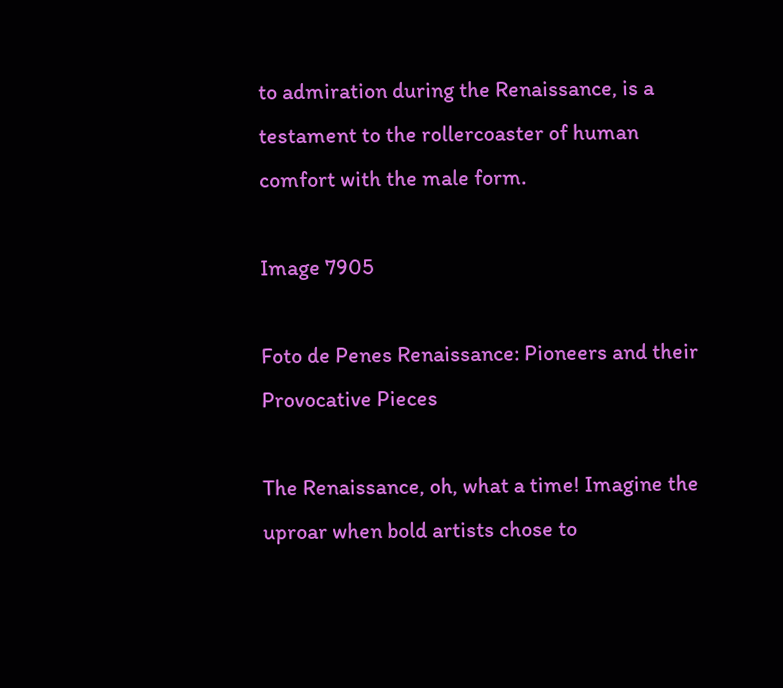to admiration during the Renaissance, is a testament to the rollercoaster of human comfort with the male form.

Image 7905

Foto de Penes Renaissance: Pioneers and their Provocative Pieces

The Renaissance, oh, what a time! Imagine the uproar when bold artists chose to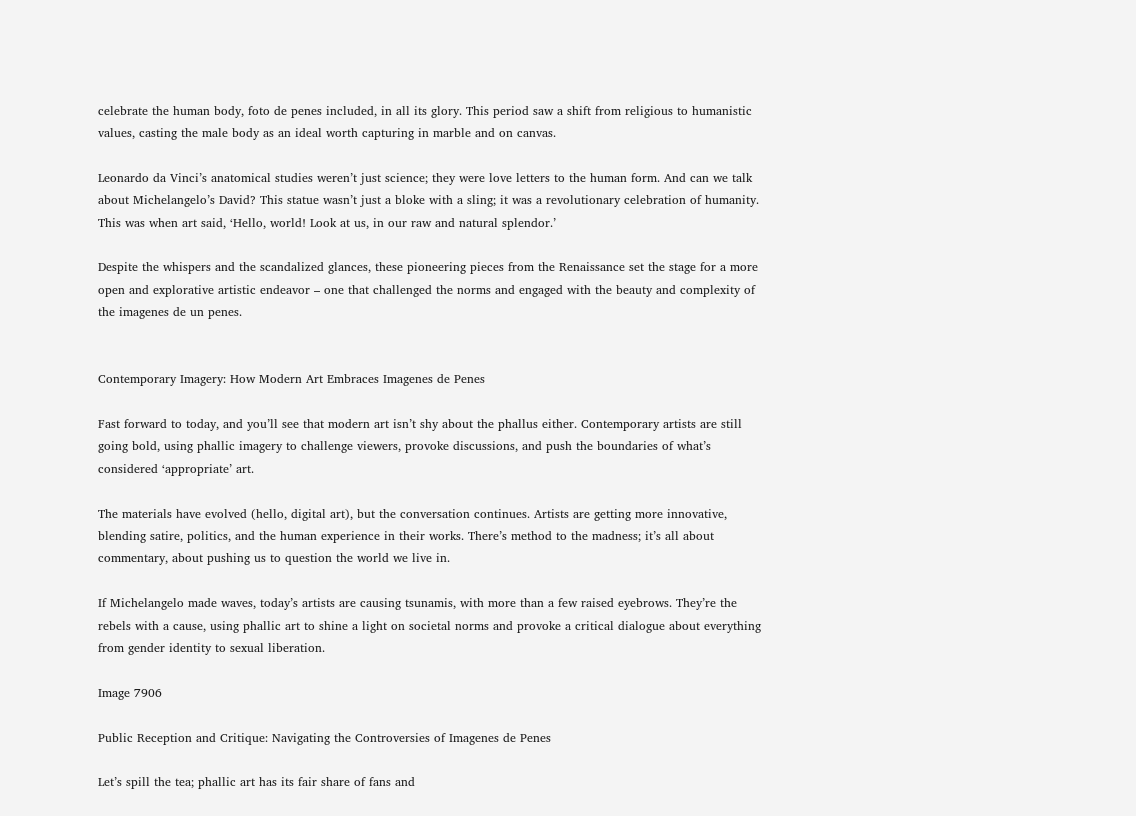celebrate the human body, foto de penes included, in all its glory. This period saw a shift from religious to humanistic values, casting the male body as an ideal worth capturing in marble and on canvas.

Leonardo da Vinci’s anatomical studies weren’t just science; they were love letters to the human form. And can we talk about Michelangelo’s David? This statue wasn’t just a bloke with a sling; it was a revolutionary celebration of humanity. This was when art said, ‘Hello, world! Look at us, in our raw and natural splendor.’

Despite the whispers and the scandalized glances, these pioneering pieces from the Renaissance set the stage for a more open and explorative artistic endeavor – one that challenged the norms and engaged with the beauty and complexity of the imagenes de un penes.


Contemporary Imagery: How Modern Art Embraces Imagenes de Penes

Fast forward to today, and you’ll see that modern art isn’t shy about the phallus either. Contemporary artists are still going bold, using phallic imagery to challenge viewers, provoke discussions, and push the boundaries of what’s considered ‘appropriate’ art.

The materials have evolved (hello, digital art), but the conversation continues. Artists are getting more innovative, blending satire, politics, and the human experience in their works. There’s method to the madness; it’s all about commentary, about pushing us to question the world we live in.

If Michelangelo made waves, today’s artists are causing tsunamis, with more than a few raised eyebrows. They’re the rebels with a cause, using phallic art to shine a light on societal norms and provoke a critical dialogue about everything from gender identity to sexual liberation.

Image 7906

Public Reception and Critique: Navigating the Controversies of Imagenes de Penes

Let’s spill the tea; phallic art has its fair share of fans and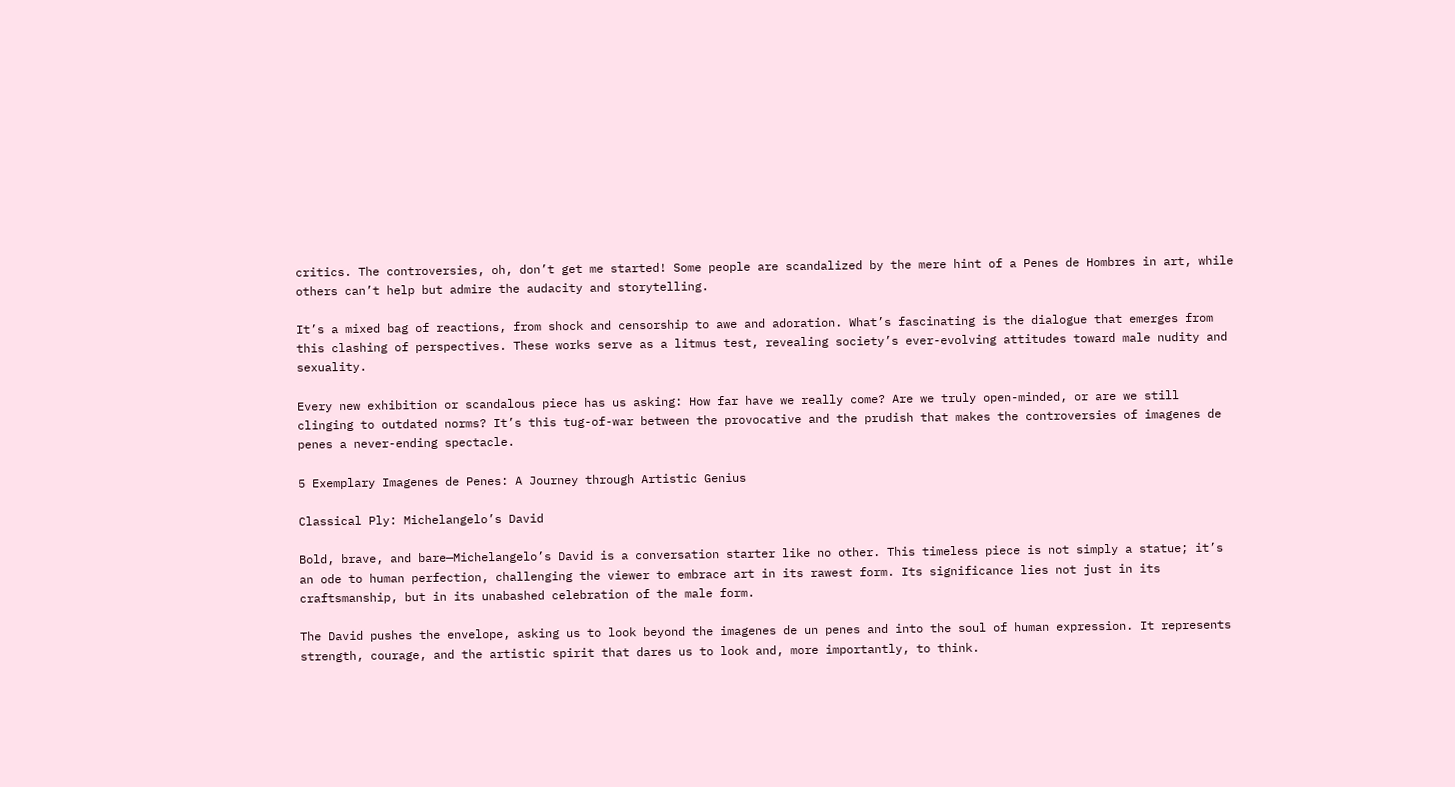critics. The controversies, oh, don’t get me started! Some people are scandalized by the mere hint of a Penes de Hombres in art, while others can’t help but admire the audacity and storytelling.

It’s a mixed bag of reactions, from shock and censorship to awe and adoration. What’s fascinating is the dialogue that emerges from this clashing of perspectives. These works serve as a litmus test, revealing society’s ever-evolving attitudes toward male nudity and sexuality.

Every new exhibition or scandalous piece has us asking: How far have we really come? Are we truly open-minded, or are we still clinging to outdated norms? It’s this tug-of-war between the provocative and the prudish that makes the controversies of imagenes de penes a never-ending spectacle.

5 Exemplary Imagenes de Penes: A Journey through Artistic Genius

Classical Ply: Michelangelo’s David

Bold, brave, and bare—Michelangelo’s David is a conversation starter like no other. This timeless piece is not simply a statue; it’s an ode to human perfection, challenging the viewer to embrace art in its rawest form. Its significance lies not just in its craftsmanship, but in its unabashed celebration of the male form.

The David pushes the envelope, asking us to look beyond the imagenes de un penes and into the soul of human expression. It represents strength, courage, and the artistic spirit that dares us to look and, more importantly, to think.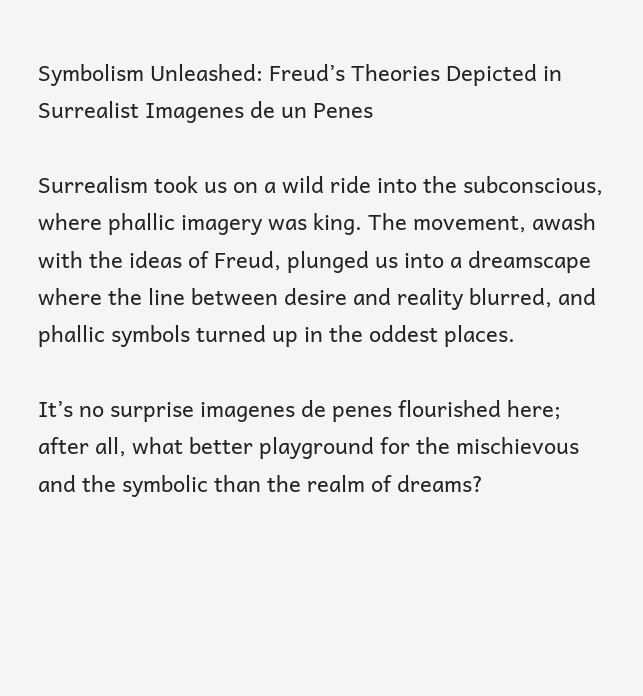Symbolism Unleashed: Freud’s Theories Depicted in Surrealist Imagenes de un Penes

Surrealism took us on a wild ride into the subconscious, where phallic imagery was king. The movement, awash with the ideas of Freud, plunged us into a dreamscape where the line between desire and reality blurred, and phallic symbols turned up in the oddest places.

It’s no surprise imagenes de penes flourished here; after all, what better playground for the mischievous and the symbolic than the realm of dreams?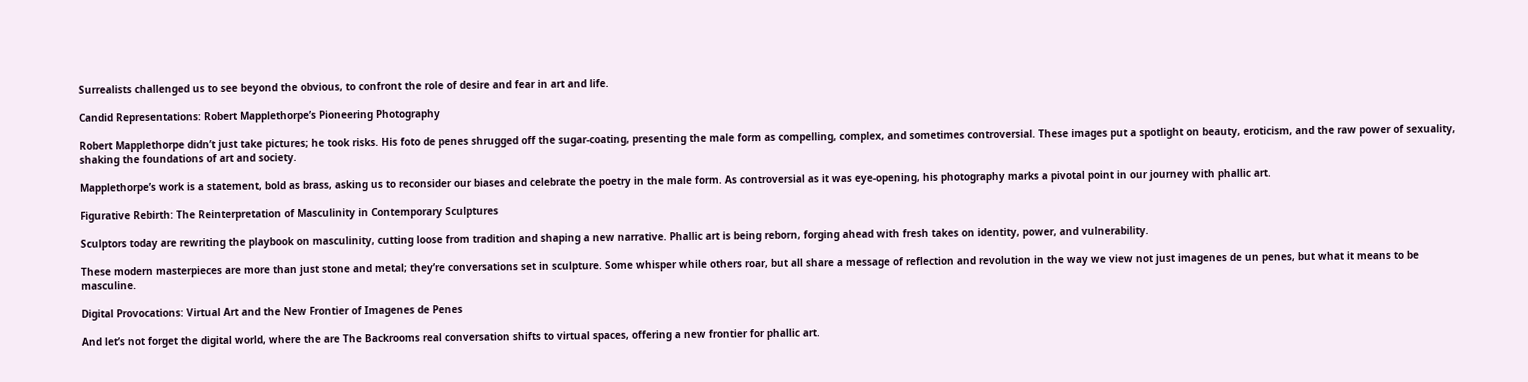Surrealists challenged us to see beyond the obvious, to confront the role of desire and fear in art and life.

Candid Representations: Robert Mapplethorpe’s Pioneering Photography

Robert Mapplethorpe didn’t just take pictures; he took risks. His foto de penes shrugged off the sugar-coating, presenting the male form as compelling, complex, and sometimes controversial. These images put a spotlight on beauty, eroticism, and the raw power of sexuality, shaking the foundations of art and society.

Mapplethorpe’s work is a statement, bold as brass, asking us to reconsider our biases and celebrate the poetry in the male form. As controversial as it was eye-opening, his photography marks a pivotal point in our journey with phallic art.

Figurative Rebirth: The Reinterpretation of Masculinity in Contemporary Sculptures

Sculptors today are rewriting the playbook on masculinity, cutting loose from tradition and shaping a new narrative. Phallic art is being reborn, forging ahead with fresh takes on identity, power, and vulnerability.

These modern masterpieces are more than just stone and metal; they’re conversations set in sculpture. Some whisper while others roar, but all share a message of reflection and revolution in the way we view not just imagenes de un penes, but what it means to be masculine.

Digital Provocations: Virtual Art and the New Frontier of Imagenes de Penes

And let’s not forget the digital world, where the are The Backrooms real conversation shifts to virtual spaces, offering a new frontier for phallic art.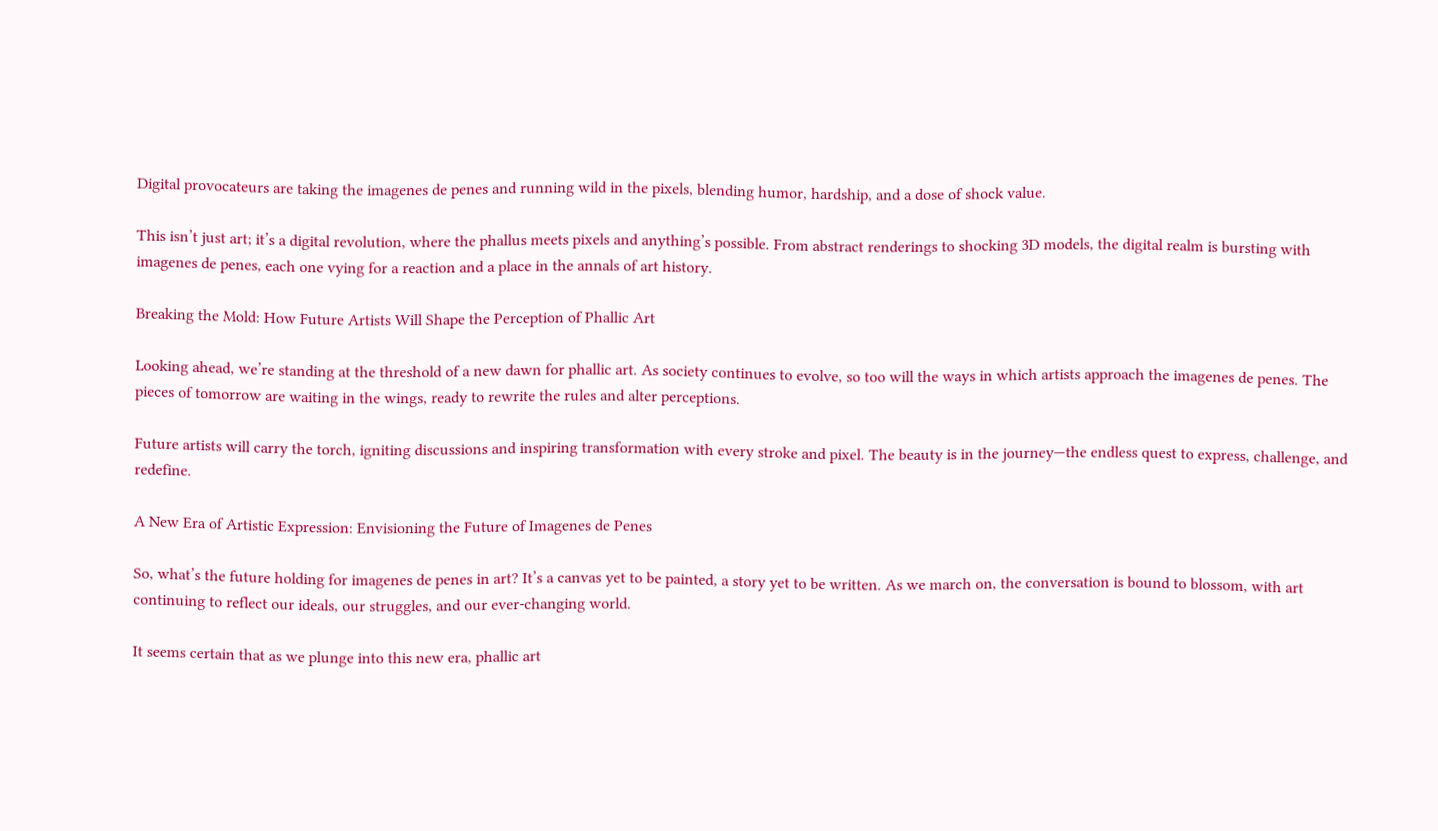Digital provocateurs are taking the imagenes de penes and running wild in the pixels, blending humor, hardship, and a dose of shock value.

This isn’t just art; it’s a digital revolution, where the phallus meets pixels and anything’s possible. From abstract renderings to shocking 3D models, the digital realm is bursting with imagenes de penes, each one vying for a reaction and a place in the annals of art history.

Breaking the Mold: How Future Artists Will Shape the Perception of Phallic Art

Looking ahead, we’re standing at the threshold of a new dawn for phallic art. As society continues to evolve, so too will the ways in which artists approach the imagenes de penes. The pieces of tomorrow are waiting in the wings, ready to rewrite the rules and alter perceptions.

Future artists will carry the torch, igniting discussions and inspiring transformation with every stroke and pixel. The beauty is in the journey—the endless quest to express, challenge, and redefine.

A New Era of Artistic Expression: Envisioning the Future of Imagenes de Penes

So, what’s the future holding for imagenes de penes in art? It’s a canvas yet to be painted, a story yet to be written. As we march on, the conversation is bound to blossom, with art continuing to reflect our ideals, our struggles, and our ever-changing world.

It seems certain that as we plunge into this new era, phallic art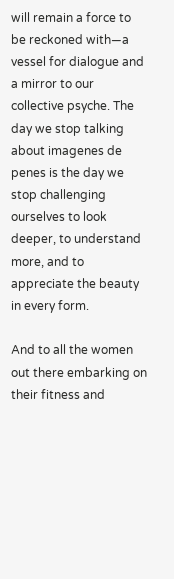will remain a force to be reckoned with—a vessel for dialogue and a mirror to our collective psyche. The day we stop talking about imagenes de penes is the day we stop challenging ourselves to look deeper, to understand more, and to appreciate the beauty in every form.

And to all the women out there embarking on their fitness and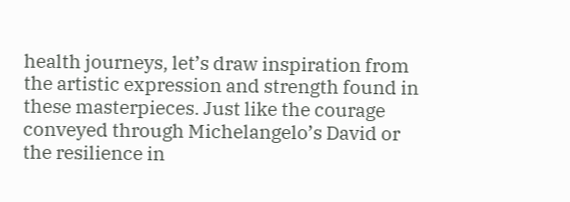health journeys, let’s draw inspiration from the artistic expression and strength found in these masterpieces. Just like the courage conveyed through Michelangelo’s David or the resilience in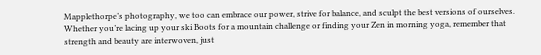Mapplethorpe’s photography, we too can embrace our power, strive for balance, and sculpt the best versions of ourselves. Whether you’re lacing up your ski Boots for a mountain challenge or finding your Zen in morning yoga, remember that strength and beauty are interwoven, just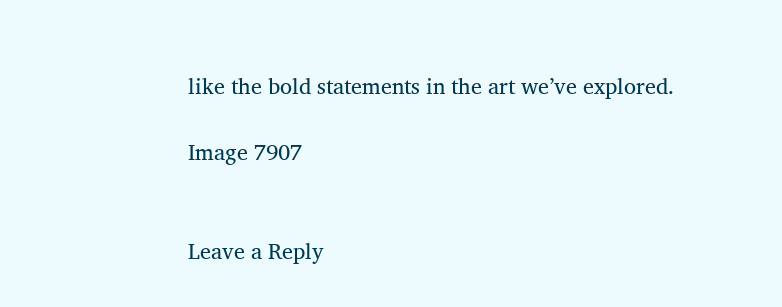like the bold statements in the art we’ve explored.

Image 7907


Leave a Reply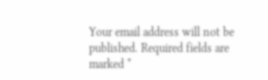Your email address will not be published. Required fields are marked *